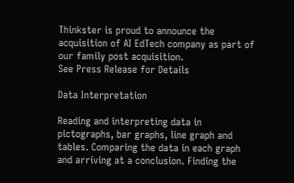Thinkster is proud to announce the acquisition of AI EdTech company as part of our family post acquisition.
See Press Release for Details

Data Interpretation

Reading and interpreting data in pictographs, bar graphs, line graph and tables. Comparing the data in each graph and arriving at a conclusion. Finding the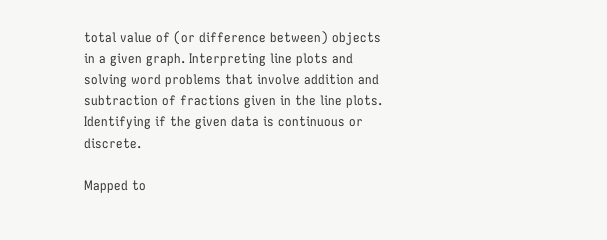total value of (or difference between) objects in a given graph. Interpreting line plots and solving word problems that involve addition and subtraction of fractions given in the line plots. Identifying if the given data is continuous or discrete.

Mapped to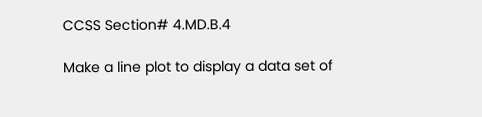CCSS Section# 4.MD.B.4

Make a line plot to display a data set of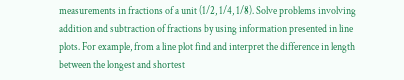measurements in fractions of a unit (1/2, 1/4, 1/8). Solve problems involving addition and subtraction of fractions by using information presented in line plots. For example, from a line plot find and interpret the difference in length between the longest and shortest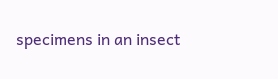specimens in an insect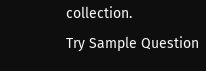collection.
Try Sample Question